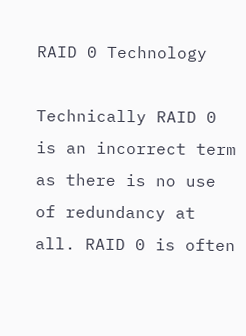RAID 0 Technology

Technically RAID 0 is an incorrect term as there is no use of redundancy at all. RAID 0 is often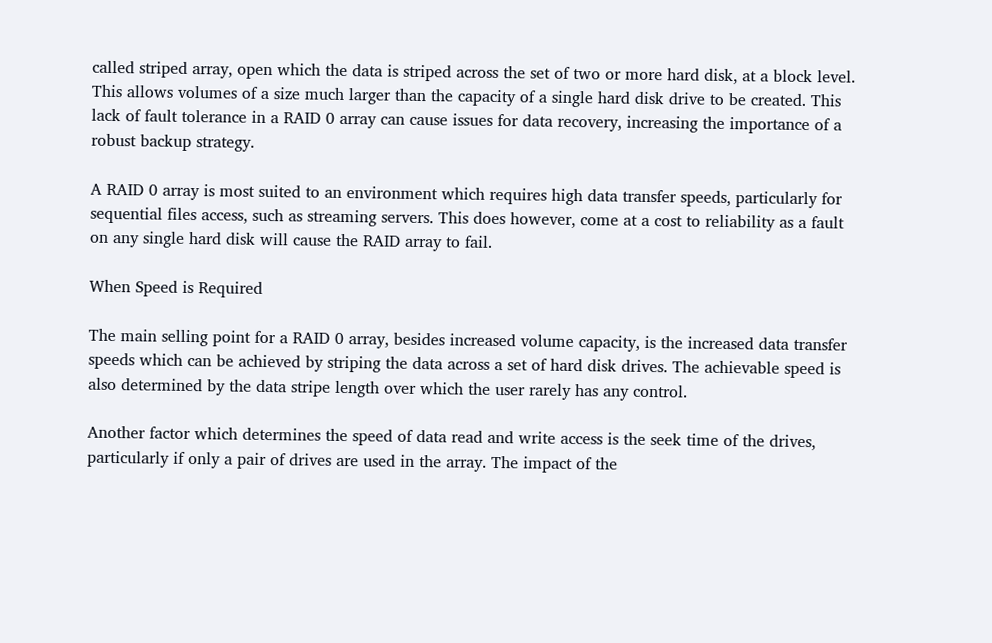called striped array, open which the data is striped across the set of two or more hard disk, at a block level. This allows volumes of a size much larger than the capacity of a single hard disk drive to be created. This lack of fault tolerance in a RAID 0 array can cause issues for data recovery, increasing the importance of a robust backup strategy.

A RAID 0 array is most suited to an environment which requires high data transfer speeds, particularly for sequential files access, such as streaming servers. This does however, come at a cost to reliability as a fault on any single hard disk will cause the RAID array to fail.

When Speed is Required

The main selling point for a RAID 0 array, besides increased volume capacity, is the increased data transfer speeds which can be achieved by striping the data across a set of hard disk drives. The achievable speed is also determined by the data stripe length over which the user rarely has any control.

Another factor which determines the speed of data read and write access is the seek time of the drives, particularly if only a pair of drives are used in the array. The impact of the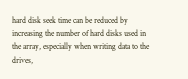hard disk seek time can be reduced by increasing the number of hard disks used in the array, especially when writing data to the drives,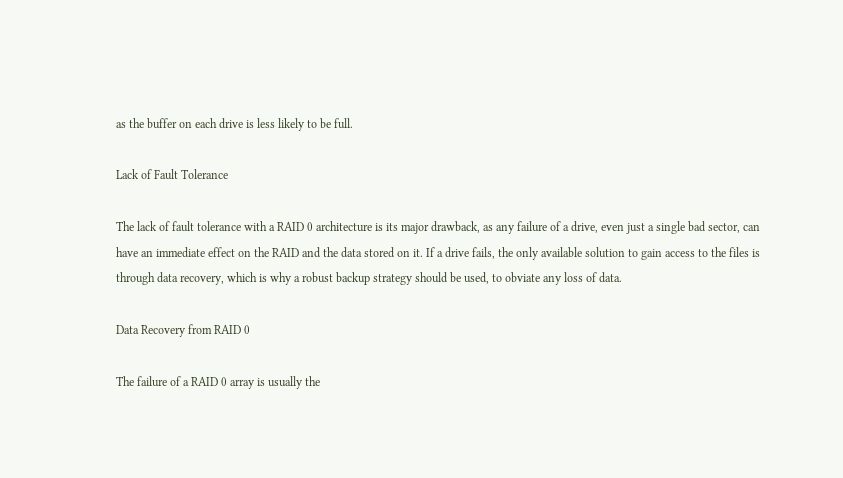as the buffer on each drive is less likely to be full.

Lack of Fault Tolerance

The lack of fault tolerance with a RAID 0 architecture is its major drawback, as any failure of a drive, even just a single bad sector, can have an immediate effect on the RAID and the data stored on it. If a drive fails, the only available solution to gain access to the files is through data recovery, which is why a robust backup strategy should be used, to obviate any loss of data.

Data Recovery from RAID 0

The failure of a RAID 0 array is usually the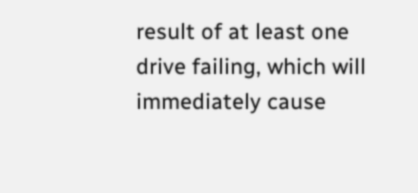result of at least one drive failing, which will immediately cause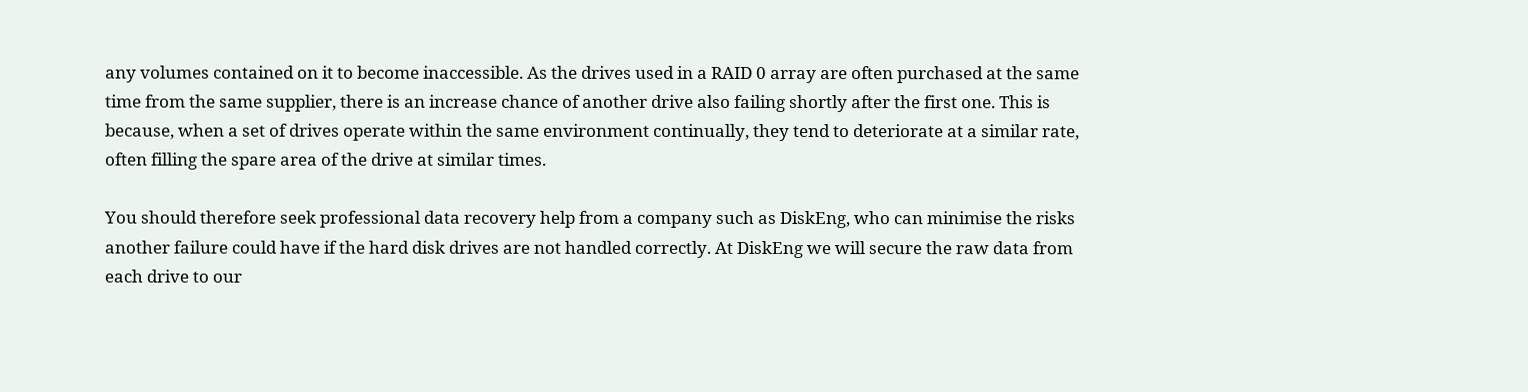any volumes contained on it to become inaccessible. As the drives used in a RAID 0 array are often purchased at the same time from the same supplier, there is an increase chance of another drive also failing shortly after the first one. This is because, when a set of drives operate within the same environment continually, they tend to deteriorate at a similar rate, often filling the spare area of the drive at similar times.

You should therefore seek professional data recovery help from a company such as DiskEng, who can minimise the risks another failure could have if the hard disk drives are not handled correctly. At DiskEng we will secure the raw data from each drive to our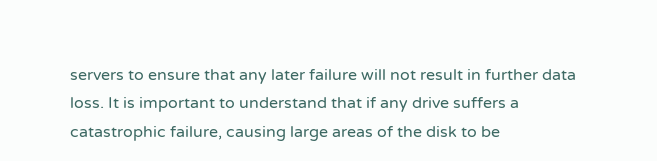servers to ensure that any later failure will not result in further data loss. It is important to understand that if any drive suffers a catastrophic failure, causing large areas of the disk to be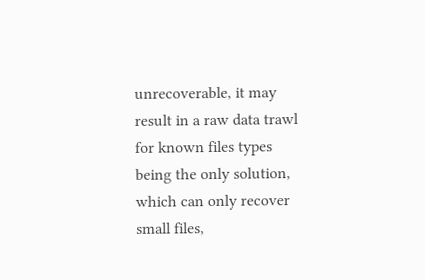unrecoverable, it may result in a raw data trawl for known files types being the only solution, which can only recover small files,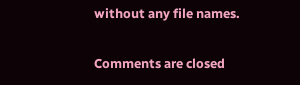without any file names.

Comments are closed